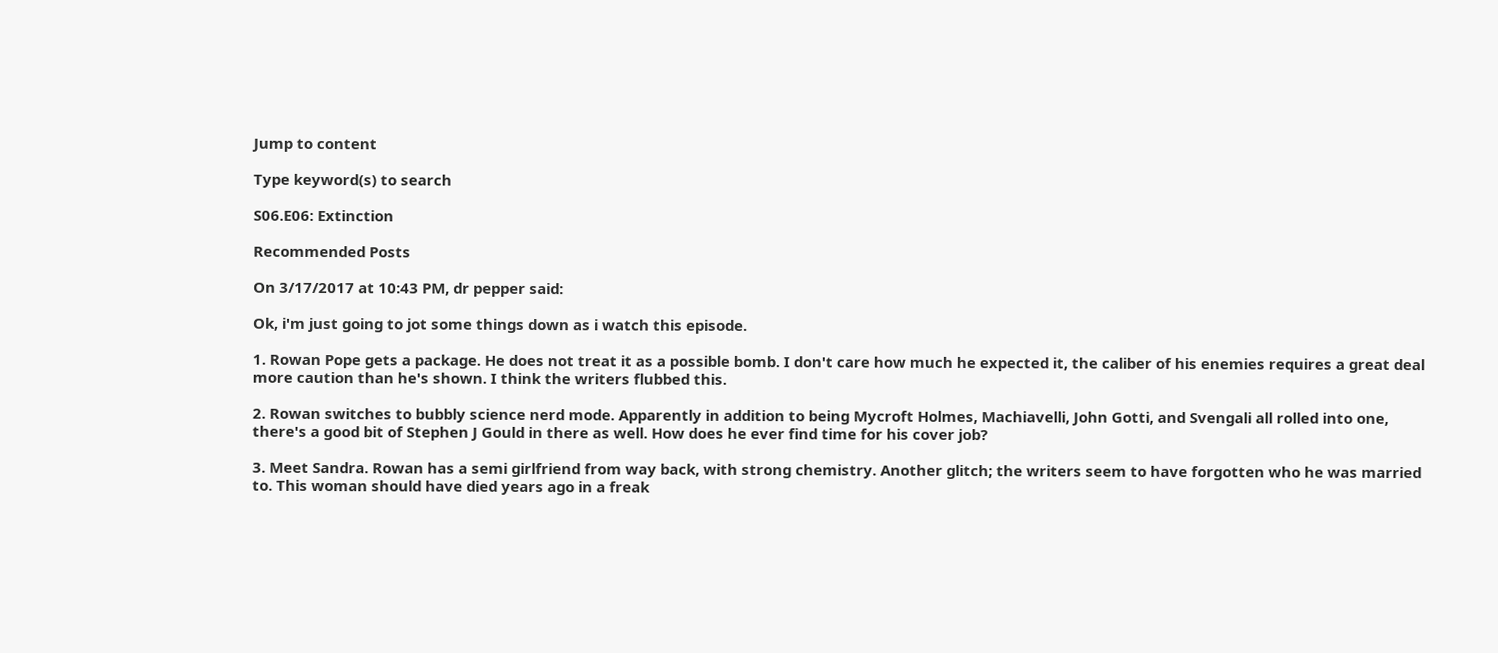Jump to content

Type keyword(s) to search

S06.E06: Extinction

Recommended Posts

On 3/17/2017 at 10:43 PM, dr pepper said:

Ok, i'm just going to jot some things down as i watch this episode.

1. Rowan Pope gets a package. He does not treat it as a possible bomb. I don't care how much he expected it, the caliber of his enemies requires a great deal more caution than he's shown. I think the writers flubbed this.

2. Rowan switches to bubbly science nerd mode. Apparently in addition to being Mycroft Holmes, Machiavelli, John Gotti, and Svengali all rolled into one, there's a good bit of Stephen J Gould in there as well. How does he ever find time for his cover job?

3. Meet Sandra. Rowan has a semi girlfriend from way back, with strong chemistry. Another glitch; the writers seem to have forgotten who he was married to. This woman should have died years ago in a freak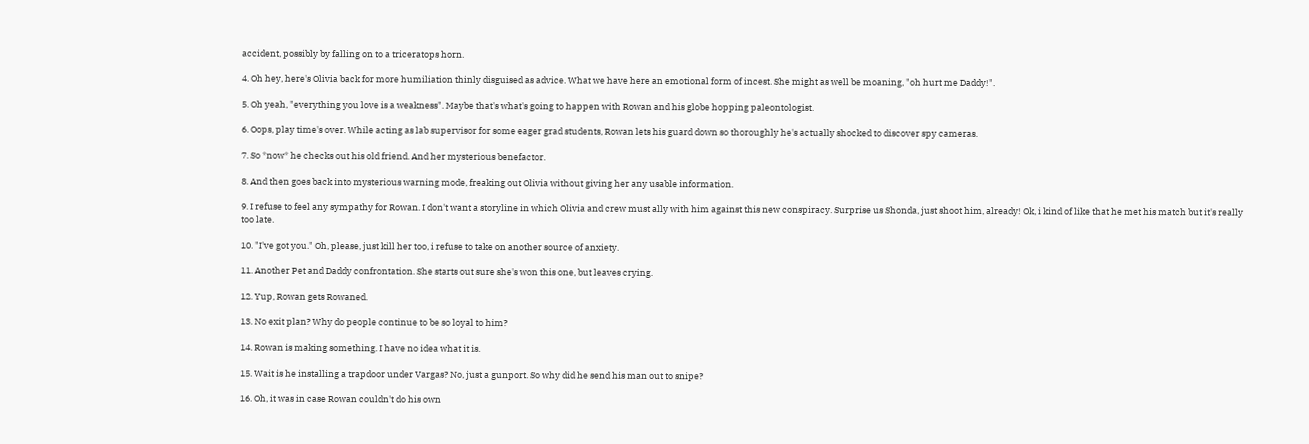accident, possibly by falling on to a triceratops horn.

4. Oh hey, here's Olivia back for more humiliation thinly disguised as advice. What we have here an emotional form of incest. She might as well be moaning, "oh hurt me Daddy!".

5. Oh yeah, "everything you love is a weakness". Maybe that's what's going to happen with Rowan and his globe hopping paleontologist.

6. Oops, play time's over. While acting as lab supervisor for some eager grad students, Rowan lets his guard down so thoroughly he's actually shocked to discover spy cameras.

7. So *now* he checks out his old friend. And her mysterious benefactor.

8. And then goes back into mysterious warning mode, freaking out Olivia without giving her any usable information.

9. I refuse to feel any sympathy for Rowan. I don't want a storyline in which Olivia and crew must ally with him against this new conspiracy. Surprise us Shonda, just shoot him, already! Ok, i kind of like that he met his match but it's really too late.

10. "I've got you." Oh, please, just kill her too, i refuse to take on another source of anxiety.

11. Another Pet and Daddy confrontation. She starts out sure she's won this one, but leaves crying.

12. Yup, Rowan gets Rowaned.

13. No exit plan? Why do people continue to be so loyal to him?

14. Rowan is making something. I have no idea what it is.

15. Wait is he installing a trapdoor under Vargas? No, just a gunport. So why did he send his man out to snipe?

16. Oh, it was in case Rowan couldn't do his own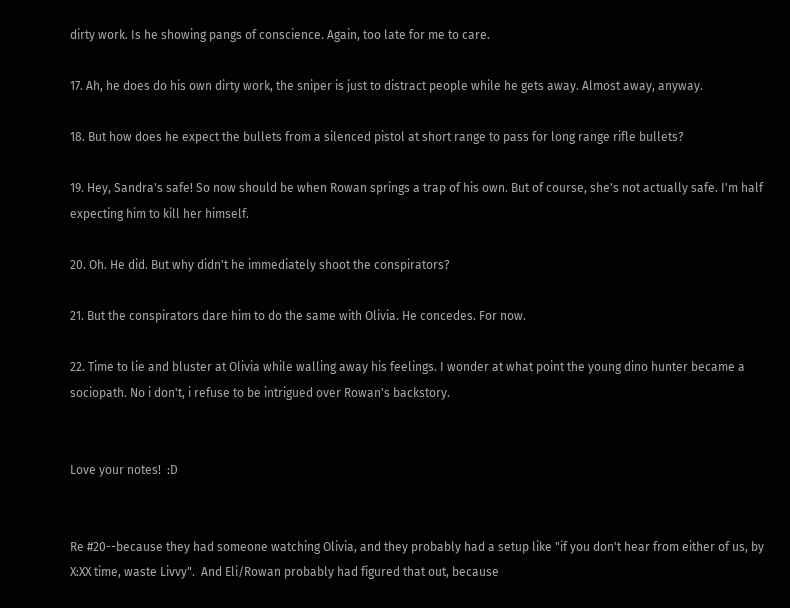dirty work. Is he showing pangs of conscience. Again, too late for me to care.

17. Ah, he does do his own dirty work, the sniper is just to distract people while he gets away. Almost away, anyway.

18. But how does he expect the bullets from a silenced pistol at short range to pass for long range rifle bullets?

19. Hey, Sandra's safe! So now should be when Rowan springs a trap of his own. But of course, she's not actually safe. I'm half expecting him to kill her himself.

20. Oh. He did. But why didn't he immediately shoot the conspirators?

21. But the conspirators dare him to do the same with Olivia. He concedes. For now.

22. Time to lie and bluster at Olivia while walling away his feelings. I wonder at what point the young dino hunter became a sociopath. No i don't, i refuse to be intrigued over Rowan's backstory.


Love your notes!  :D


Re #20--because they had someone watching Olivia, and they probably had a setup like "if you don't hear from either of us, by X:XX time, waste Livvy".  And Eli/Rowan probably had figured that out, because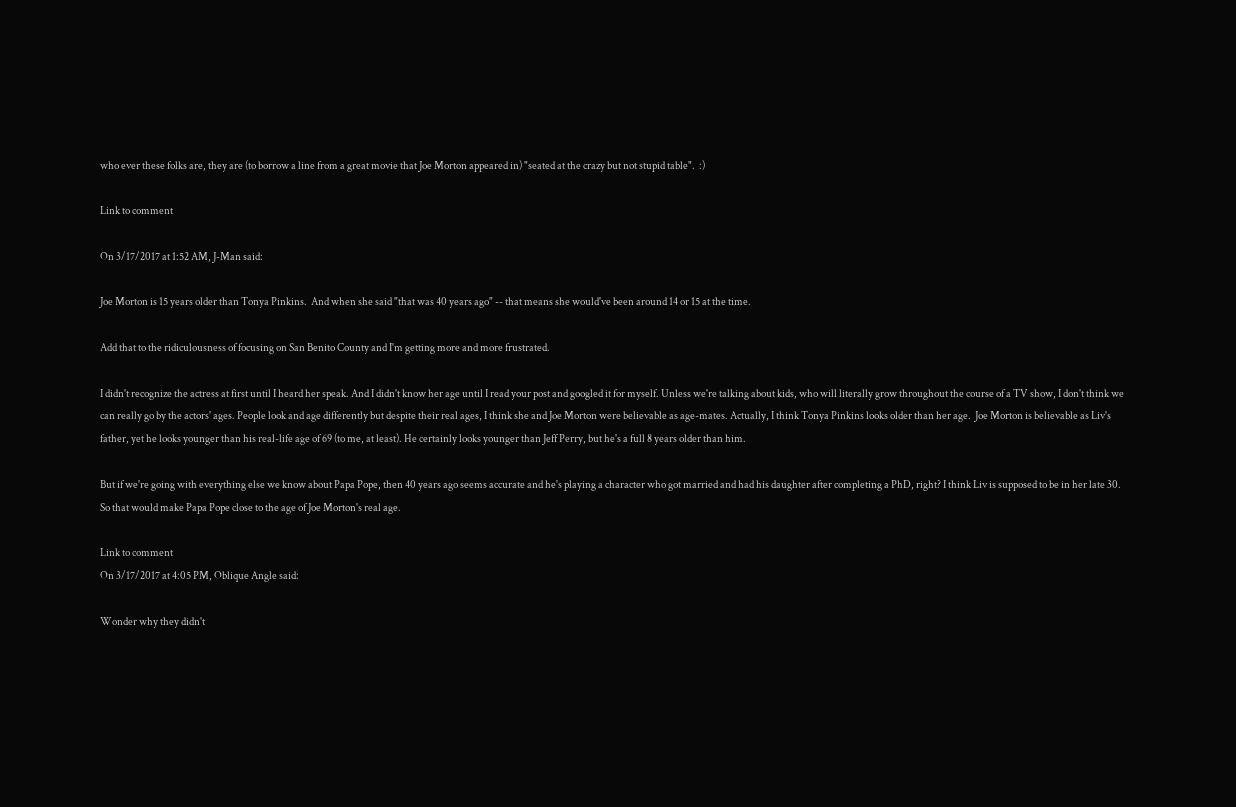who ever these folks are, they are (to borrow a line from a great movie that Joe Morton appeared in) "seated at the crazy but not stupid table".  :)

Link to comment

On 3/17/2017 at 1:52 AM, J-Man said:

Joe Morton is 15 years older than Tonya Pinkins.  And when she said "that was 40 years ago" -- that means she would've been around 14 or 15 at the time.

Add that to the ridiculousness of focusing on San Benito County and I'm getting more and more frustrated.

I didn't recognize the actress at first until I heard her speak. And I didn't know her age until I read your post and googled it for myself. Unless we're talking about kids, who will literally grow throughout the course of a TV show, I don't think we can really go by the actors' ages. People look and age differently but despite their real ages, I think she and Joe Morton were believable as age-mates. Actually, I think Tonya Pinkins looks older than her age.  Joe Morton is believable as Liv's father, yet he looks younger than his real-life age of 69 (to me, at least). He certainly looks younger than Jeff Perry, but he's a full 8 years older than him.

But if we're going with everything else we know about Papa Pope, then 40 years ago seems accurate and he's playing a character who got married and had his daughter after completing a PhD, right? I think Liv is supposed to be in her late 30. So that would make Papa Pope close to the age of Joe Morton's real age.

Link to comment
On 3/17/2017 at 4:05 PM, Oblique Angle said:

Wonder why they didn't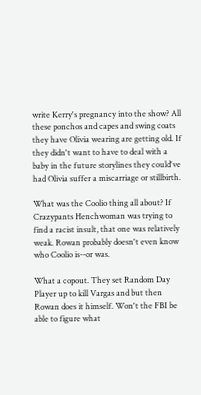write Kerry's pregnancy into the show? All these ponchos and capes and swing coats they have Olivia wearing are getting old. If they didn't want to have to deal with a baby in the future storylines they could've had Olivia suffer a miscarriage or stillbirth.

What was the Coolio thing all about? If Crazypants Henchwoman was trying to find a racist insult, that one was relatively weak. Rowan probably doesn't even know who Coolio is--or was.

What a copout. They set Random Day Player up to kill Vargas and but then Rowan does it himself. Won't the FBI be able to figure what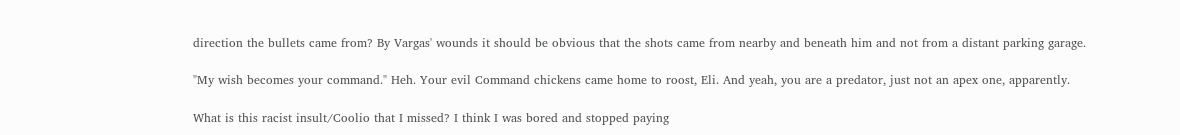direction the bullets came from? By Vargas' wounds it should be obvious that the shots came from nearby and beneath him and not from a distant parking garage.

"My wish becomes your command." Heh. Your evil Command chickens came home to roost, Eli. And yeah, you are a predator, just not an apex one, apparently.

What is this racist insult/Coolio that I missed? I think I was bored and stopped paying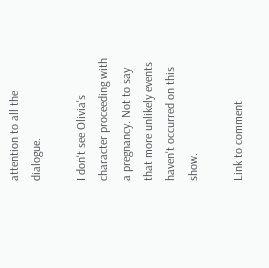attention to all the dialogue.

I don't see Olivia's character proceeding with a pregnancy. Not to say that more unlikely events haven't occurred on this show.

Link to comment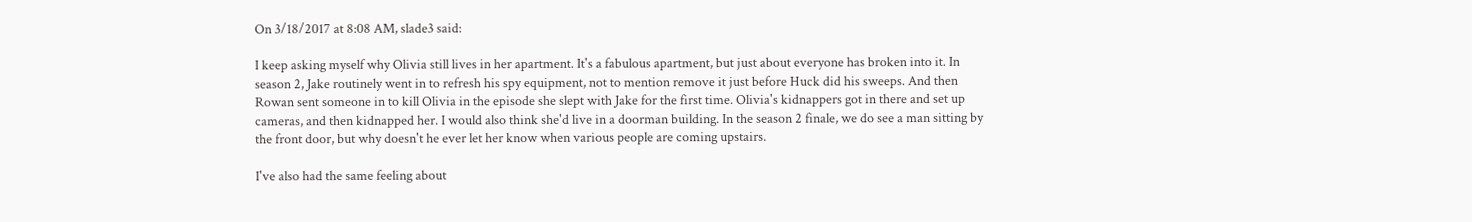On 3/18/2017 at 8:08 AM, slade3 said:

I keep asking myself why Olivia still lives in her apartment. It's a fabulous apartment, but just about everyone has broken into it. In season 2, Jake routinely went in to refresh his spy equipment, not to mention remove it just before Huck did his sweeps. And then Rowan sent someone in to kill Olivia in the episode she slept with Jake for the first time. Olivia's kidnappers got in there and set up cameras, and then kidnapped her. I would also think she'd live in a doorman building. In the season 2 finale, we do see a man sitting by the front door, but why doesn't he ever let her know when various people are coming upstairs.

I've also had the same feeling about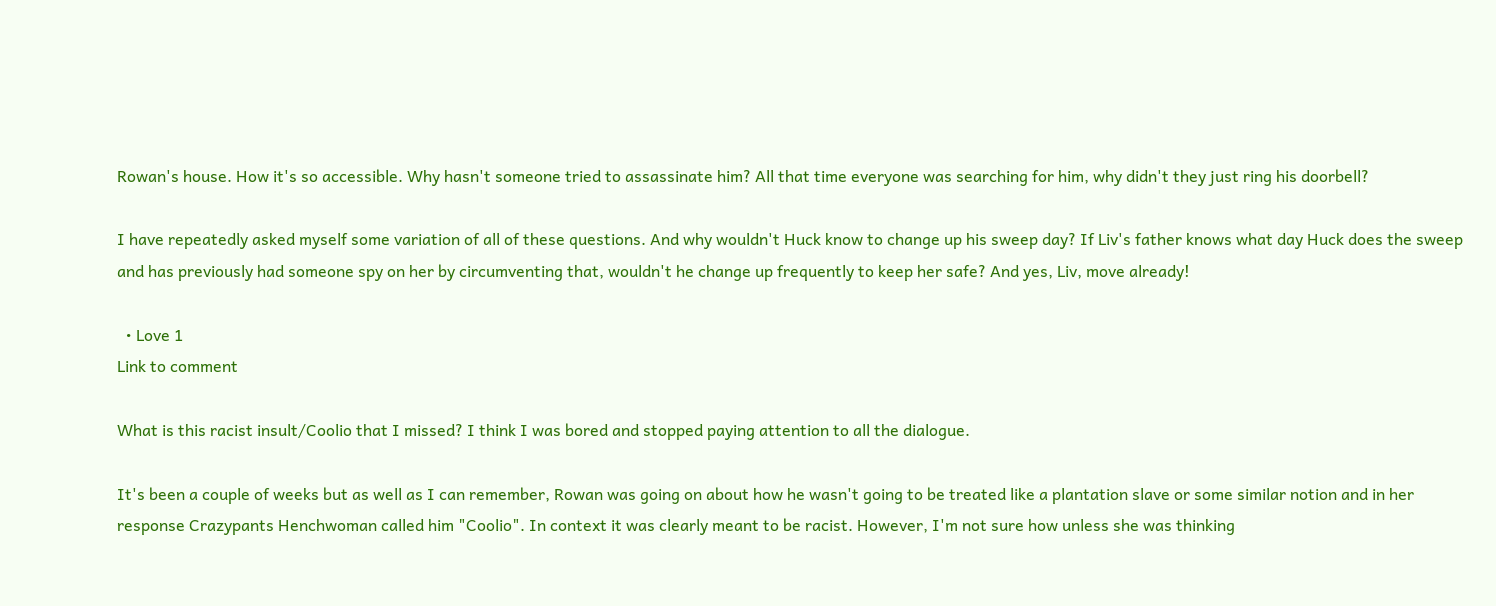Rowan's house. How it's so accessible. Why hasn't someone tried to assassinate him? All that time everyone was searching for him, why didn't they just ring his doorbell?

I have repeatedly asked myself some variation of all of these questions. And why wouldn't Huck know to change up his sweep day? If Liv's father knows what day Huck does the sweep and has previously had someone spy on her by circumventing that, wouldn't he change up frequently to keep her safe? And yes, Liv, move already!

  • Love 1
Link to comment

What is this racist insult/Coolio that I missed? I think I was bored and stopped paying attention to all the dialogue.

It's been a couple of weeks but as well as I can remember, Rowan was going on about how he wasn't going to be treated like a plantation slave or some similar notion and in her response Crazypants Henchwoman called him "Coolio". In context it was clearly meant to be racist. However, I'm not sure how unless she was thinking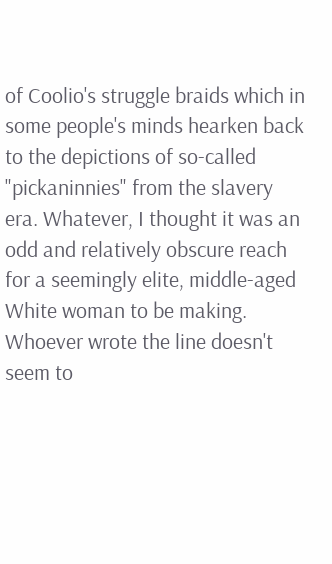of Coolio's struggle braids which in some people's minds hearken back to the depictions of so-called "pickaninnies" from the slavery era. Whatever, I thought it was an odd and relatively obscure reach for a seemingly elite, middle-aged White woman to be making. Whoever wrote the line doesn't seem to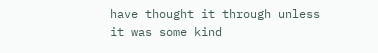have thought it through unless it was some kind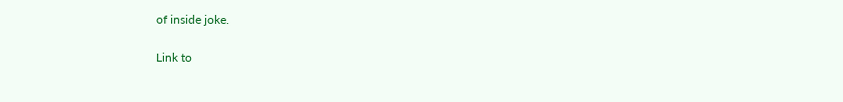of inside joke.

Link to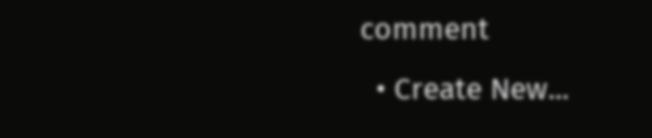comment
  • Create New...